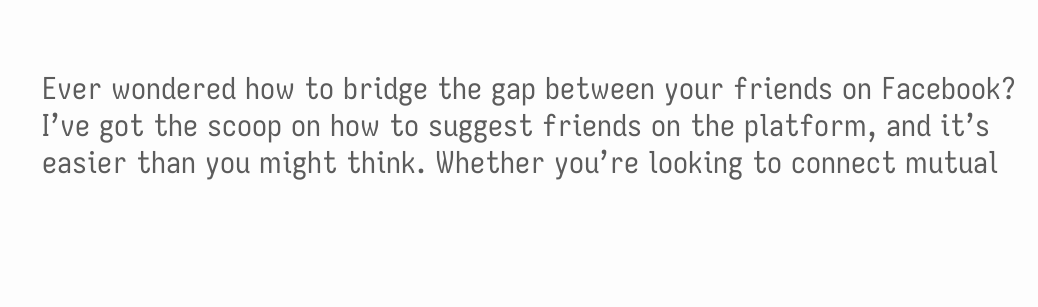Ever wondered how to bridge the gap between your friends on Facebook? I’ve got the scoop on how to suggest friends on the platform, and it’s easier than you might think. Whether you’re looking to connect mutual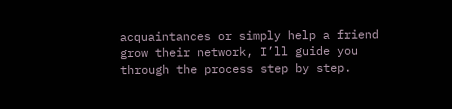acquaintances or simply help a friend grow their network, I’ll guide you through the process step by step.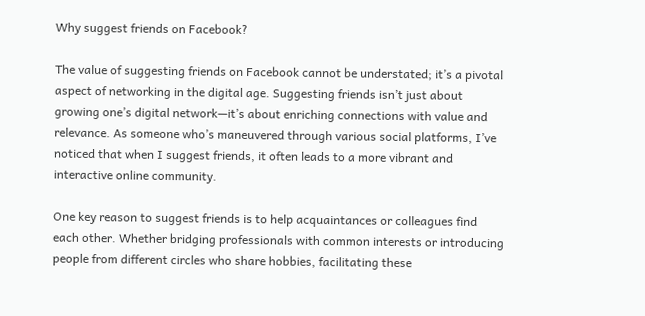Why suggest friends on Facebook?

The value of suggesting friends on Facebook cannot be understated; it’s a pivotal aspect of networking in the digital age. Suggesting friends isn’t just about growing one’s digital network—it’s about enriching connections with value and relevance. As someone who’s maneuvered through various social platforms, I’ve noticed that when I suggest friends, it often leads to a more vibrant and interactive online community.

One key reason to suggest friends is to help acquaintances or colleagues find each other. Whether bridging professionals with common interests or introducing people from different circles who share hobbies, facilitating these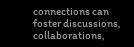connections can foster discussions, collaborations,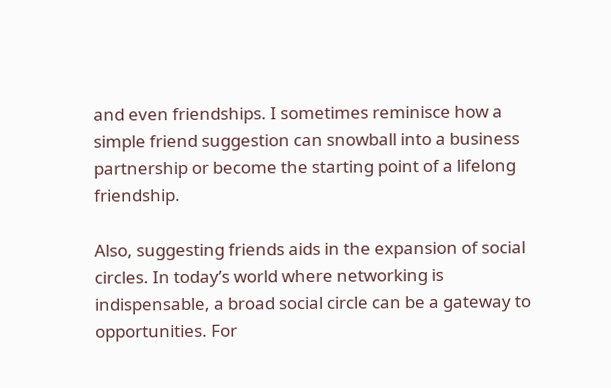and even friendships. I sometimes reminisce how a simple friend suggestion can snowball into a business partnership or become the starting point of a lifelong friendship.

Also, suggesting friends aids in the expansion of social circles. In today’s world where networking is indispensable, a broad social circle can be a gateway to opportunities. For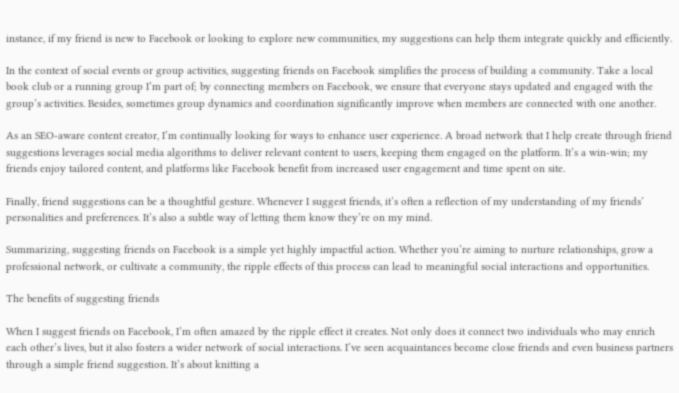instance, if my friend is new to Facebook or looking to explore new communities, my suggestions can help them integrate quickly and efficiently.

In the context of social events or group activities, suggesting friends on Facebook simplifies the process of building a community. Take a local book club or a running group I’m part of; by connecting members on Facebook, we ensure that everyone stays updated and engaged with the group’s activities. Besides, sometimes group dynamics and coordination significantly improve when members are connected with one another.

As an SEO-aware content creator, I’m continually looking for ways to enhance user experience. A broad network that I help create through friend suggestions leverages social media algorithms to deliver relevant content to users, keeping them engaged on the platform. It’s a win-win; my friends enjoy tailored content, and platforms like Facebook benefit from increased user engagement and time spent on site.

Finally, friend suggestions can be a thoughtful gesture. Whenever I suggest friends, it’s often a reflection of my understanding of my friends’ personalities and preferences. It’s also a subtle way of letting them know they’re on my mind.

Summarizing, suggesting friends on Facebook is a simple yet highly impactful action. Whether you’re aiming to nurture relationships, grow a professional network, or cultivate a community, the ripple effects of this process can lead to meaningful social interactions and opportunities.

The benefits of suggesting friends

When I suggest friends on Facebook, I’m often amazed by the ripple effect it creates. Not only does it connect two individuals who may enrich each other’s lives, but it also fosters a wider network of social interactions. I’ve seen acquaintances become close friends and even business partners through a simple friend suggestion. It’s about knitting a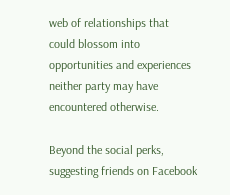web of relationships that could blossom into opportunities and experiences neither party may have encountered otherwise.

Beyond the social perks, suggesting friends on Facebook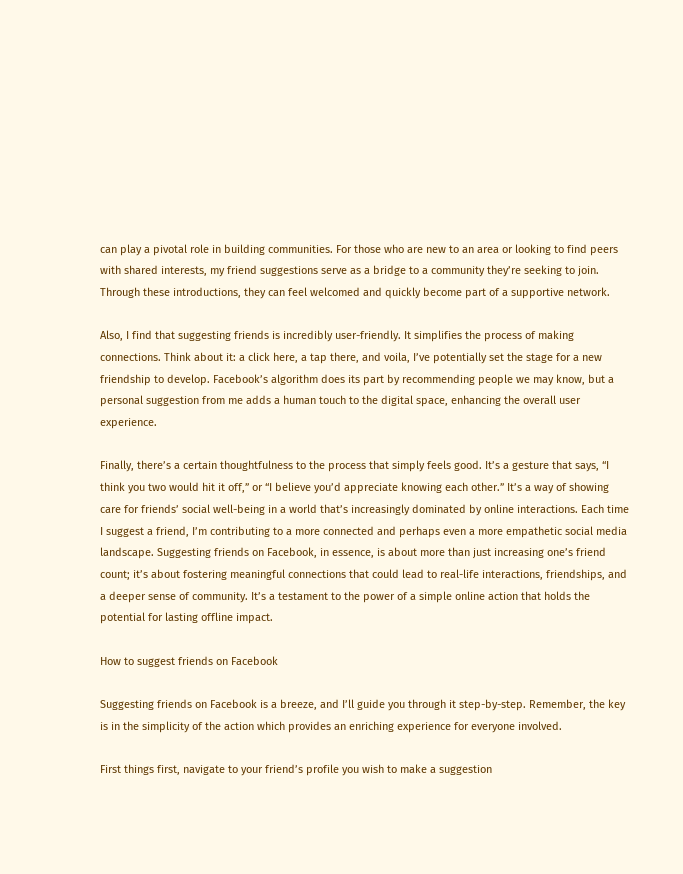can play a pivotal role in building communities. For those who are new to an area or looking to find peers with shared interests, my friend suggestions serve as a bridge to a community they’re seeking to join. Through these introductions, they can feel welcomed and quickly become part of a supportive network.

Also, I find that suggesting friends is incredibly user-friendly. It simplifies the process of making connections. Think about it: a click here, a tap there, and voila, I’ve potentially set the stage for a new friendship to develop. Facebook’s algorithm does its part by recommending people we may know, but a personal suggestion from me adds a human touch to the digital space, enhancing the overall user experience.

Finally, there’s a certain thoughtfulness to the process that simply feels good. It’s a gesture that says, “I think you two would hit it off,” or “I believe you’d appreciate knowing each other.” It’s a way of showing care for friends’ social well-being in a world that’s increasingly dominated by online interactions. Each time I suggest a friend, I’m contributing to a more connected and perhaps even a more empathetic social media landscape. Suggesting friends on Facebook, in essence, is about more than just increasing one’s friend count; it’s about fostering meaningful connections that could lead to real-life interactions, friendships, and a deeper sense of community. It’s a testament to the power of a simple online action that holds the potential for lasting offline impact.

How to suggest friends on Facebook

Suggesting friends on Facebook is a breeze, and I’ll guide you through it step-by-step. Remember, the key is in the simplicity of the action which provides an enriching experience for everyone involved.

First things first, navigate to your friend’s profile you wish to make a suggestion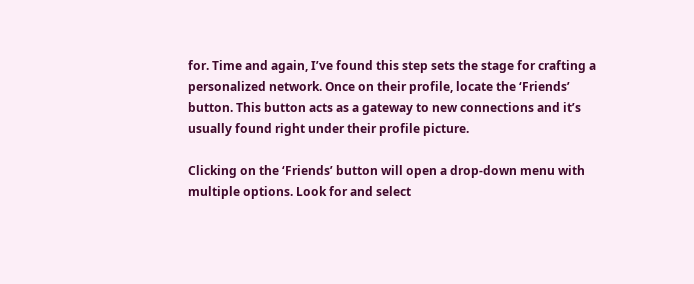for. Time and again, I’ve found this step sets the stage for crafting a personalized network. Once on their profile, locate the ‘Friends’ button. This button acts as a gateway to new connections and it’s usually found right under their profile picture.

Clicking on the ‘Friends’ button will open a drop-down menu with multiple options. Look for and select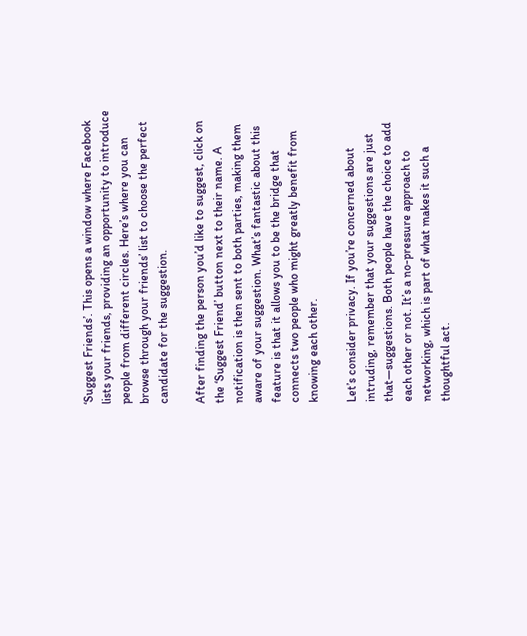‘Suggest Friends’. This opens a window where Facebook lists your friends, providing an opportunity to introduce people from different circles. Here’s where you can browse through your friends’ list to choose the perfect candidate for the suggestion.

After finding the person you’d like to suggest, click on the ‘Suggest Friend’ button next to their name. A notification is then sent to both parties, making them aware of your suggestion. What’s fantastic about this feature is that it allows you to be the bridge that connects two people who might greatly benefit from knowing each other.

Let’s consider privacy. If you’re concerned about intruding, remember that your suggestions are just that—suggestions. Both people have the choice to add each other or not. It’s a no-pressure approach to networking, which is part of what makes it such a thoughtful act.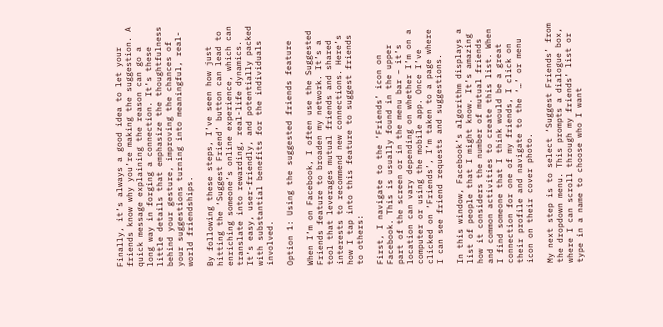Finally, it’s always a good idea to let your friends know why you’re making the suggestion. A quick message explaining the reason can go a long way in forging a connection. It’s these little details that emphasize the thoughtfulness behind your gesture, improving the chances of your suggestions turning into meaningful, real-world friendships.

By following these steps, I’ve seen how just hitting the ‘Suggest Friend’ button can lead to enriching someone’s online experience, which can translate into rewarding, real-life dynamics. It’s easy, user-friendly, and potentially packed with substantial benefits for the individuals involved.

Option 1: Using the suggested friends feature

When I’m on Facebook, I often use the Suggested Friends feature to broaden my network. It’s a tool that leverages mutual friends and shared interests to recommend new connections. Here’s how I tap into this feature to suggest friends to others:

First, I navigate to the ‘Friends’ icon on Facebook. This is usually found in the upper part of the screen or in the menu bar – it’s location can vary depending on whether I’m on a computer or using the mobile app. Once I’ve clicked on ‘Friends’, I’m taken to a page where I can see friend requests and suggestions.

In this window, Facebook’s algorithm displays a list of people that I might know. It’s amazing how it considers the number of mutual friends and common activities to create this list. When I find someone that I think would be a great connection for one of my friends, I click on their profile and navigate to the ‘…’ or menu icon on their cover photo.

My next step is to select ‘Suggest Friends’ from the dropdown menu. This prompts a dialogue box, where I can scroll through my friends’ list or type in a name to choose who I want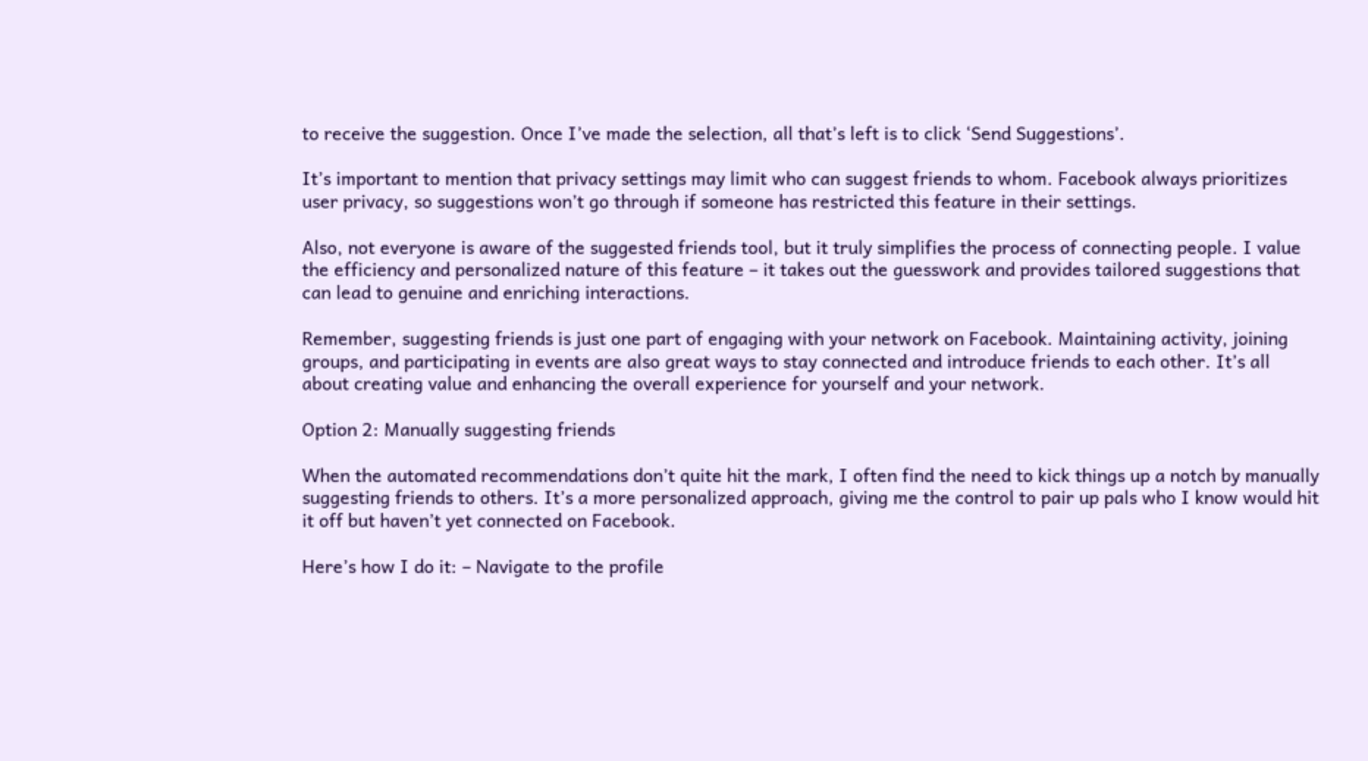to receive the suggestion. Once I’ve made the selection, all that’s left is to click ‘Send Suggestions’.

It’s important to mention that privacy settings may limit who can suggest friends to whom. Facebook always prioritizes user privacy, so suggestions won’t go through if someone has restricted this feature in their settings.

Also, not everyone is aware of the suggested friends tool, but it truly simplifies the process of connecting people. I value the efficiency and personalized nature of this feature – it takes out the guesswork and provides tailored suggestions that can lead to genuine and enriching interactions.

Remember, suggesting friends is just one part of engaging with your network on Facebook. Maintaining activity, joining groups, and participating in events are also great ways to stay connected and introduce friends to each other. It’s all about creating value and enhancing the overall experience for yourself and your network.

Option 2: Manually suggesting friends

When the automated recommendations don’t quite hit the mark, I often find the need to kick things up a notch by manually suggesting friends to others. It’s a more personalized approach, giving me the control to pair up pals who I know would hit it off but haven’t yet connected on Facebook.

Here’s how I do it: – Navigate to the profile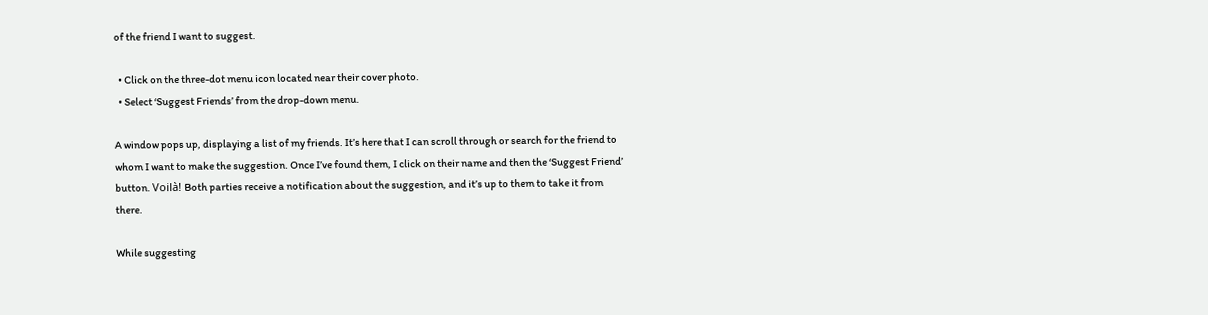of the friend I want to suggest.

  • Click on the three-dot menu icon located near their cover photo.
  • Select ‘Suggest Friends’ from the drop-down menu.

A window pops up, displaying a list of my friends. It’s here that I can scroll through or search for the friend to whom I want to make the suggestion. Once I’ve found them, I click on their name and then the ‘Suggest Friend’ button. Voilà! Both parties receive a notification about the suggestion, and it’s up to them to take it from there.

While suggesting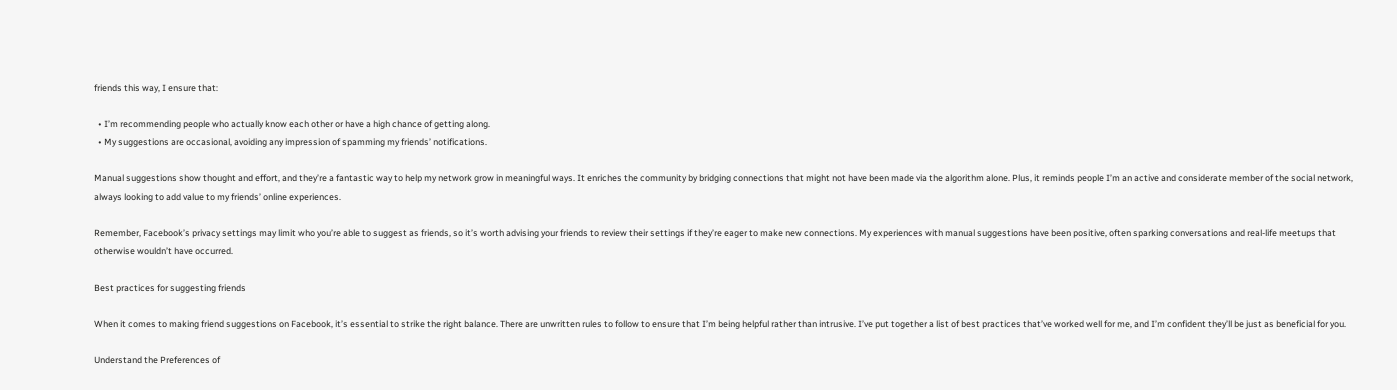friends this way, I ensure that:

  • I’m recommending people who actually know each other or have a high chance of getting along.
  • My suggestions are occasional, avoiding any impression of spamming my friends’ notifications.

Manual suggestions show thought and effort, and they’re a fantastic way to help my network grow in meaningful ways. It enriches the community by bridging connections that might not have been made via the algorithm alone. Plus, it reminds people I’m an active and considerate member of the social network, always looking to add value to my friends’ online experiences.

Remember, Facebook’s privacy settings may limit who you’re able to suggest as friends, so it’s worth advising your friends to review their settings if they’re eager to make new connections. My experiences with manual suggestions have been positive, often sparking conversations and real-life meetups that otherwise wouldn’t have occurred.

Best practices for suggesting friends

When it comes to making friend suggestions on Facebook, it’s essential to strike the right balance. There are unwritten rules to follow to ensure that I’m being helpful rather than intrusive. I’ve put together a list of best practices that’ve worked well for me, and I’m confident they’ll be just as beneficial for you.

Understand the Preferences of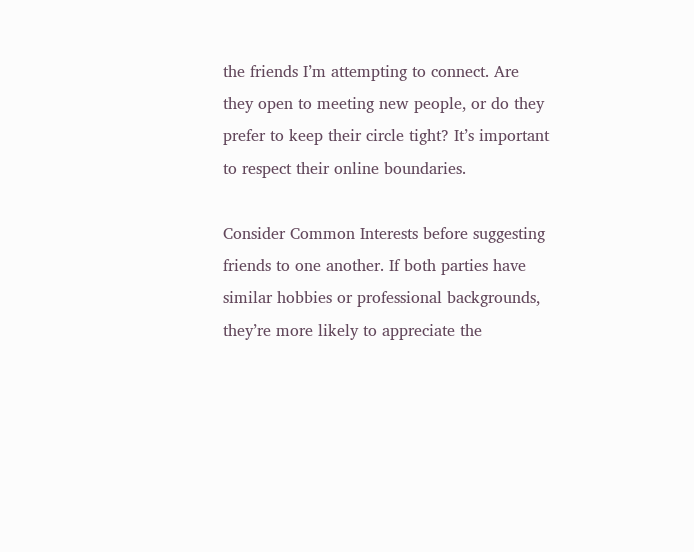the friends I’m attempting to connect. Are they open to meeting new people, or do they prefer to keep their circle tight? It’s important to respect their online boundaries.

Consider Common Interests before suggesting friends to one another. If both parties have similar hobbies or professional backgrounds, they’re more likely to appreciate the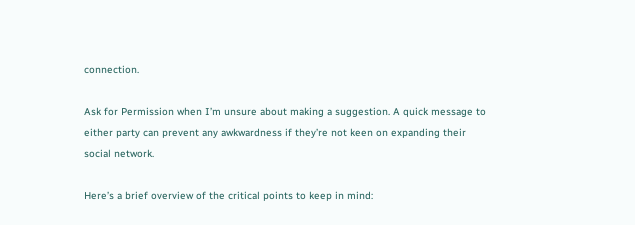connection.

Ask for Permission when I’m unsure about making a suggestion. A quick message to either party can prevent any awkwardness if they’re not keen on expanding their social network.

Here’s a brief overview of the critical points to keep in mind: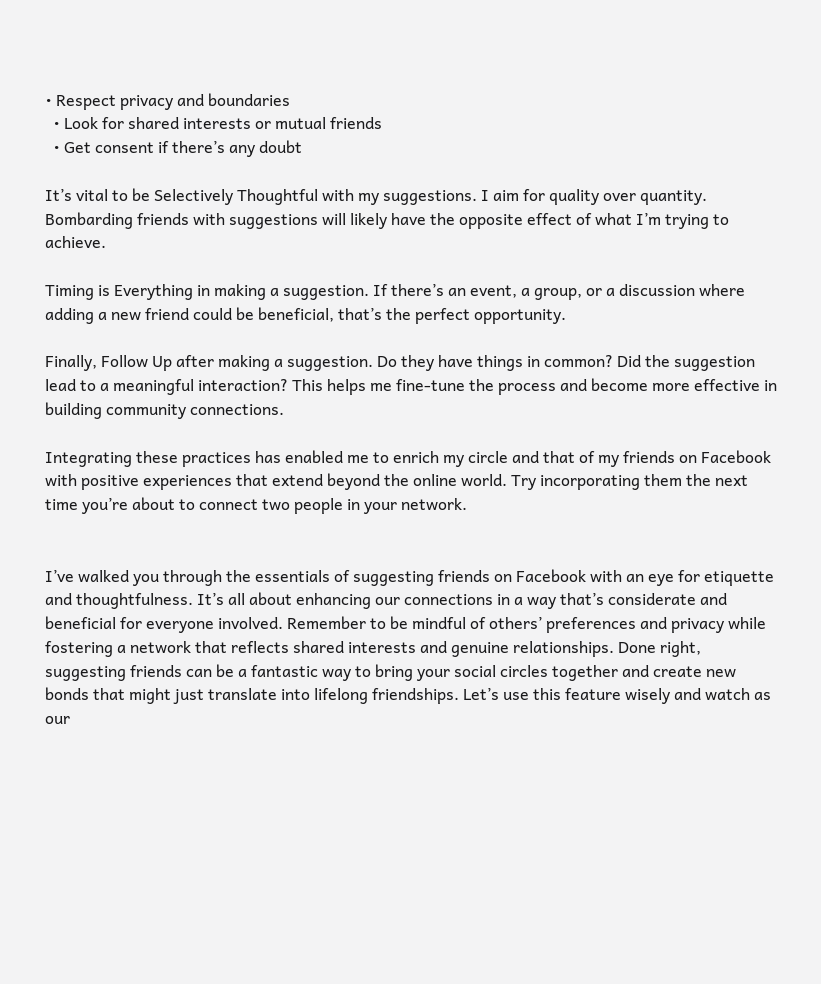• Respect privacy and boundaries
  • Look for shared interests or mutual friends
  • Get consent if there’s any doubt

It’s vital to be Selectively Thoughtful with my suggestions. I aim for quality over quantity. Bombarding friends with suggestions will likely have the opposite effect of what I’m trying to achieve.

Timing is Everything in making a suggestion. If there’s an event, a group, or a discussion where adding a new friend could be beneficial, that’s the perfect opportunity.

Finally, Follow Up after making a suggestion. Do they have things in common? Did the suggestion lead to a meaningful interaction? This helps me fine-tune the process and become more effective in building community connections.

Integrating these practices has enabled me to enrich my circle and that of my friends on Facebook with positive experiences that extend beyond the online world. Try incorporating them the next time you’re about to connect two people in your network.


I’ve walked you through the essentials of suggesting friends on Facebook with an eye for etiquette and thoughtfulness. It’s all about enhancing our connections in a way that’s considerate and beneficial for everyone involved. Remember to be mindful of others’ preferences and privacy while fostering a network that reflects shared interests and genuine relationships. Done right, suggesting friends can be a fantastic way to bring your social circles together and create new bonds that might just translate into lifelong friendships. Let’s use this feature wisely and watch as our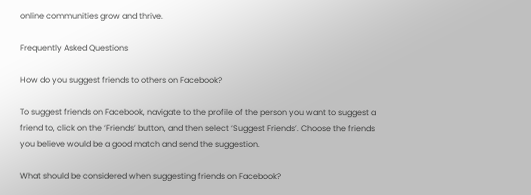online communities grow and thrive.

Frequently Asked Questions

How do you suggest friends to others on Facebook?

To suggest friends on Facebook, navigate to the profile of the person you want to suggest a friend to, click on the ‘Friends’ button, and then select ‘Suggest Friends’. Choose the friends you believe would be a good match and send the suggestion.

What should be considered when suggesting friends on Facebook?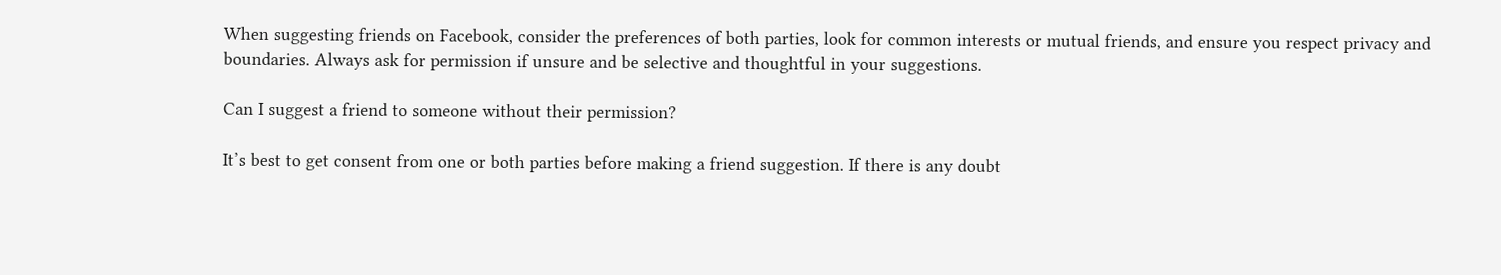When suggesting friends on Facebook, consider the preferences of both parties, look for common interests or mutual friends, and ensure you respect privacy and boundaries. Always ask for permission if unsure and be selective and thoughtful in your suggestions.

Can I suggest a friend to someone without their permission?

It’s best to get consent from one or both parties before making a friend suggestion. If there is any doubt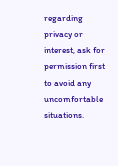regarding privacy or interest, ask for permission first to avoid any uncomfortable situations.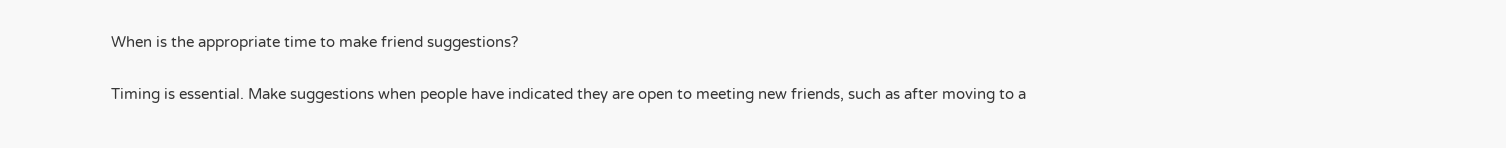When is the appropriate time to make friend suggestions?

Timing is essential. Make suggestions when people have indicated they are open to meeting new friends, such as after moving to a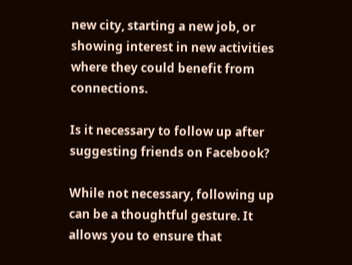new city, starting a new job, or showing interest in new activities where they could benefit from connections.

Is it necessary to follow up after suggesting friends on Facebook?

While not necessary, following up can be a thoughtful gesture. It allows you to ensure that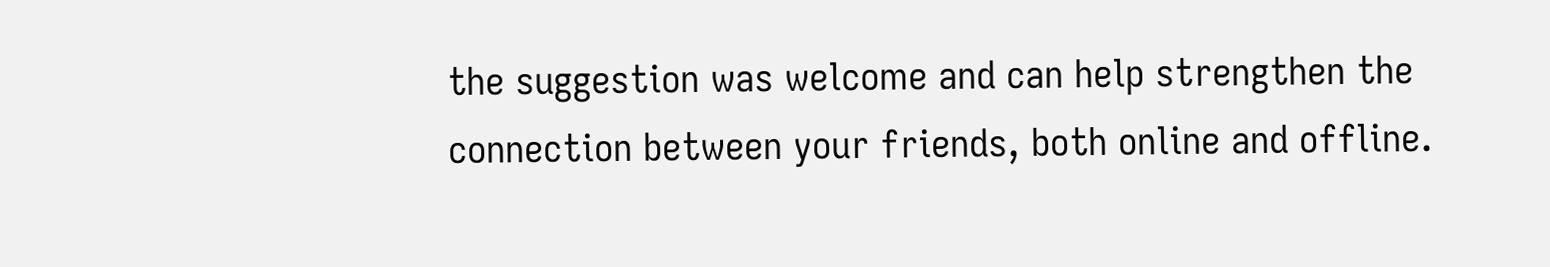the suggestion was welcome and can help strengthen the connection between your friends, both online and offline.